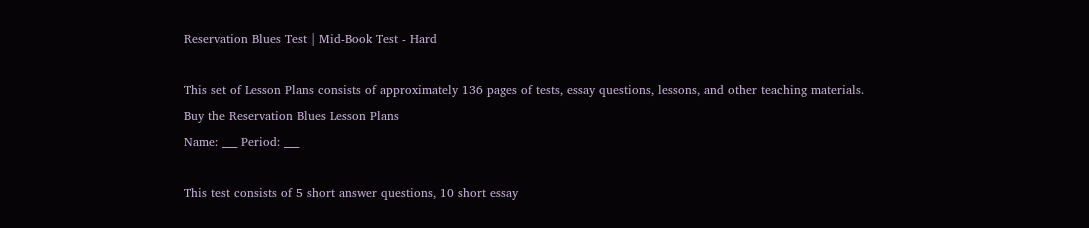Reservation Blues Test | Mid-Book Test - Hard

This set of Lesson Plans consists of approximately 136 pages of tests, essay questions, lessons, and other teaching materials.
Buy the Reservation Blues Lesson Plans
Name: ___ Period: ___

This test consists of 5 short answer questions, 10 short essay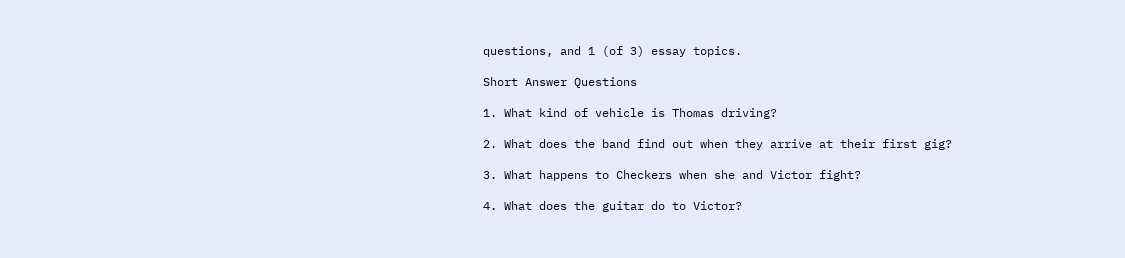questions, and 1 (of 3) essay topics.

Short Answer Questions

1. What kind of vehicle is Thomas driving?

2. What does the band find out when they arrive at their first gig?

3. What happens to Checkers when she and Victor fight?

4. What does the guitar do to Victor?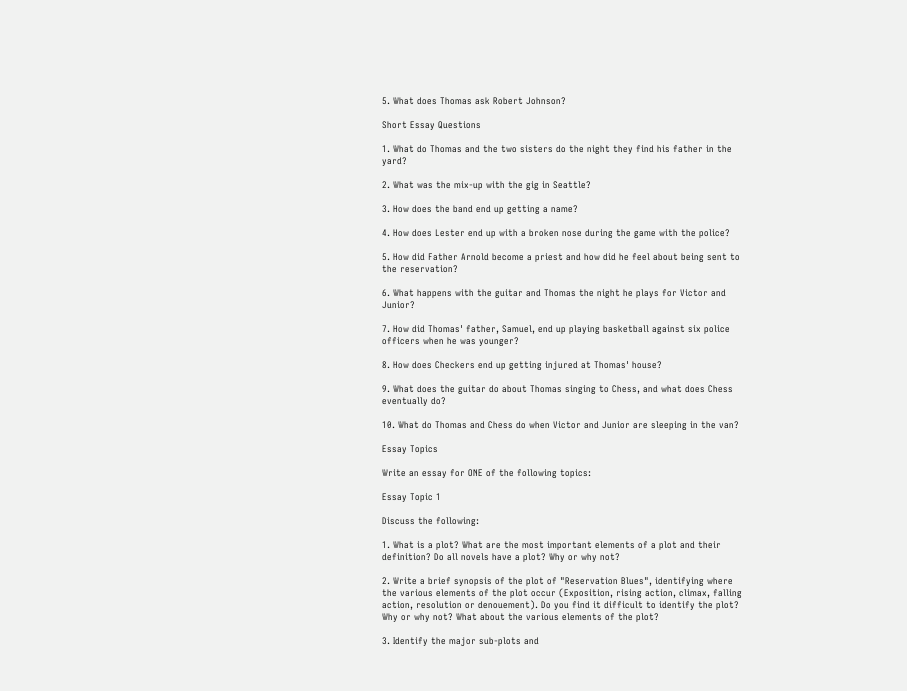5. What does Thomas ask Robert Johnson?

Short Essay Questions

1. What do Thomas and the two sisters do the night they find his father in the yard?

2. What was the mix-up with the gig in Seattle?

3. How does the band end up getting a name?

4. How does Lester end up with a broken nose during the game with the police?

5. How did Father Arnold become a priest and how did he feel about being sent to the reservation?

6. What happens with the guitar and Thomas the night he plays for Victor and Junior?

7. How did Thomas' father, Samuel, end up playing basketball against six police officers when he was younger?

8. How does Checkers end up getting injured at Thomas' house?

9. What does the guitar do about Thomas singing to Chess, and what does Chess eventually do?

10. What do Thomas and Chess do when Victor and Junior are sleeping in the van?

Essay Topics

Write an essay for ONE of the following topics:

Essay Topic 1

Discuss the following:

1. What is a plot? What are the most important elements of a plot and their definition? Do all novels have a plot? Why or why not?

2. Write a brief synopsis of the plot of "Reservation Blues", identifying where the various elements of the plot occur (Exposition, rising action, climax, falling action, resolution or denouement). Do you find it difficult to identify the plot? Why or why not? What about the various elements of the plot?

3. Identify the major sub-plots and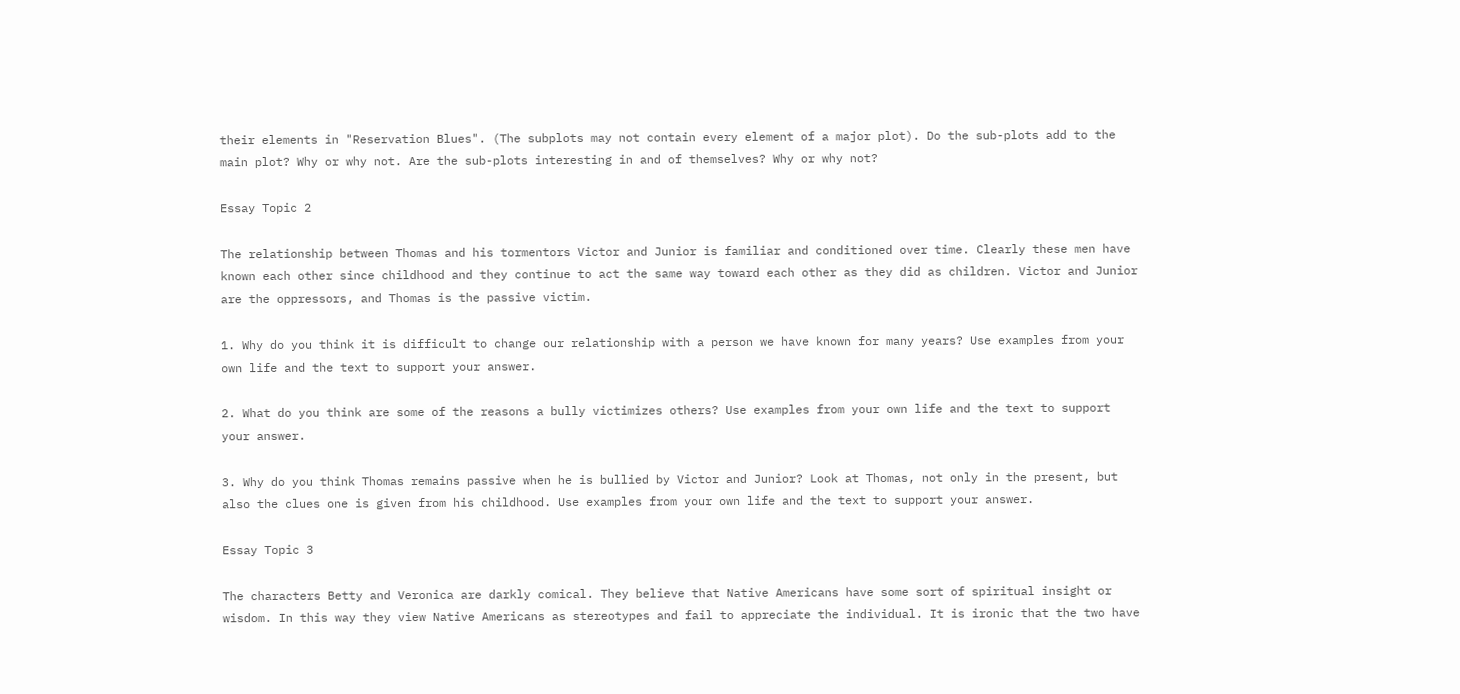their elements in "Reservation Blues". (The subplots may not contain every element of a major plot). Do the sub-plots add to the main plot? Why or why not. Are the sub-plots interesting in and of themselves? Why or why not?

Essay Topic 2

The relationship between Thomas and his tormentors Victor and Junior is familiar and conditioned over time. Clearly these men have known each other since childhood and they continue to act the same way toward each other as they did as children. Victor and Junior are the oppressors, and Thomas is the passive victim.

1. Why do you think it is difficult to change our relationship with a person we have known for many years? Use examples from your own life and the text to support your answer.

2. What do you think are some of the reasons a bully victimizes others? Use examples from your own life and the text to support your answer.

3. Why do you think Thomas remains passive when he is bullied by Victor and Junior? Look at Thomas, not only in the present, but also the clues one is given from his childhood. Use examples from your own life and the text to support your answer.

Essay Topic 3

The characters Betty and Veronica are darkly comical. They believe that Native Americans have some sort of spiritual insight or wisdom. In this way they view Native Americans as stereotypes and fail to appreciate the individual. It is ironic that the two have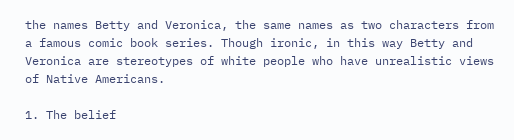the names Betty and Veronica, the same names as two characters from a famous comic book series. Though ironic, in this way Betty and Veronica are stereotypes of white people who have unrealistic views of Native Americans.

1. The belief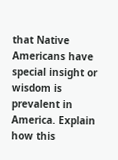that Native Americans have special insight or wisdom is prevalent in America. Explain how this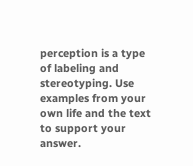perception is a type of labeling and stereotyping. Use examples from your own life and the text to support your answer.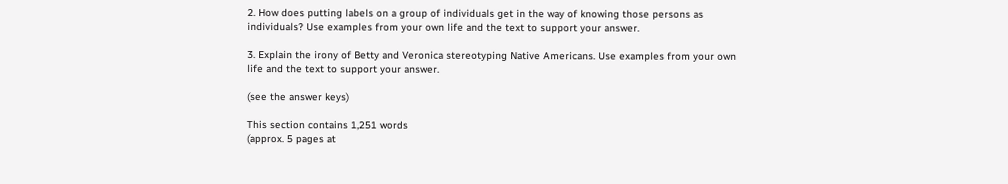2. How does putting labels on a group of individuals get in the way of knowing those persons as individuals? Use examples from your own life and the text to support your answer.

3. Explain the irony of Betty and Veronica stereotyping Native Americans. Use examples from your own life and the text to support your answer.

(see the answer keys)

This section contains 1,251 words
(approx. 5 pages at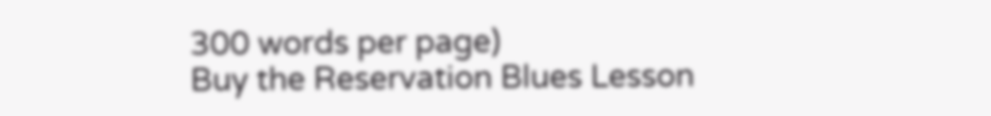300 words per page)
Buy the Reservation Blues Lesson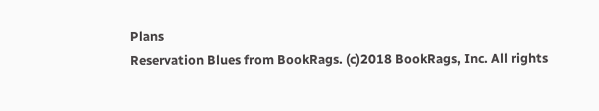Plans
Reservation Blues from BookRags. (c)2018 BookRags, Inc. All rights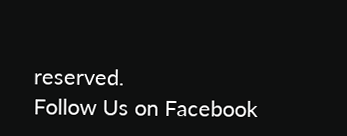reserved.
Follow Us on Facebook